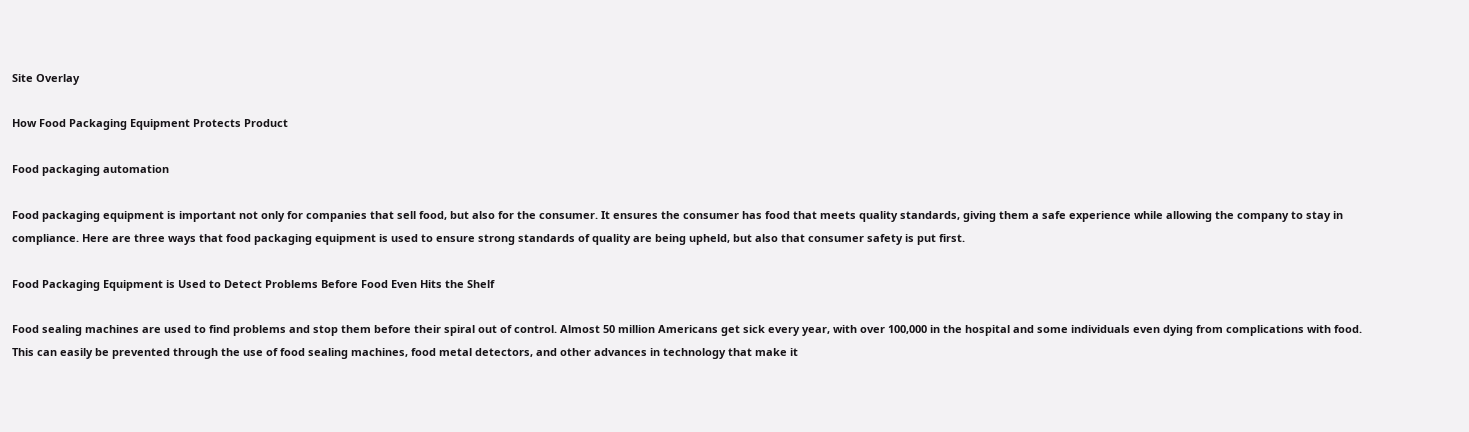Site Overlay

How Food Packaging Equipment Protects Product

Food packaging automation

Food packaging equipment is important not only for companies that sell food, but also for the consumer. It ensures the consumer has food that meets quality standards, giving them a safe experience while allowing the company to stay in compliance. Here are three ways that food packaging equipment is used to ensure strong standards of quality are being upheld, but also that consumer safety is put first.

Food Packaging Equipment is Used to Detect Problems Before Food Even Hits the Shelf

Food sealing machines are used to find problems and stop them before their spiral out of control. Almost 50 million Americans get sick every year, with over 100,000 in the hospital and some individuals even dying from complications with food. This can easily be prevented through the use of food sealing machines, food metal detectors, and other advances in technology that make it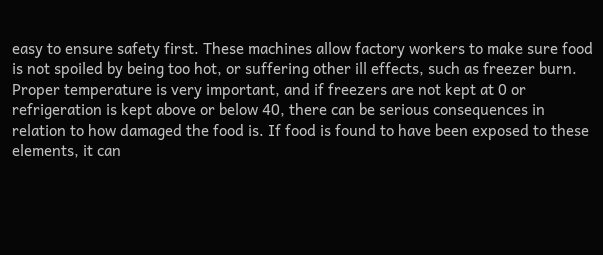easy to ensure safety first. These machines allow factory workers to make sure food is not spoiled by being too hot, or suffering other ill effects, such as freezer burn. Proper temperature is very important, and if freezers are not kept at 0 or refrigeration is kept above or below 40, there can be serious consequences in relation to how damaged the food is. If food is found to have been exposed to these elements, it can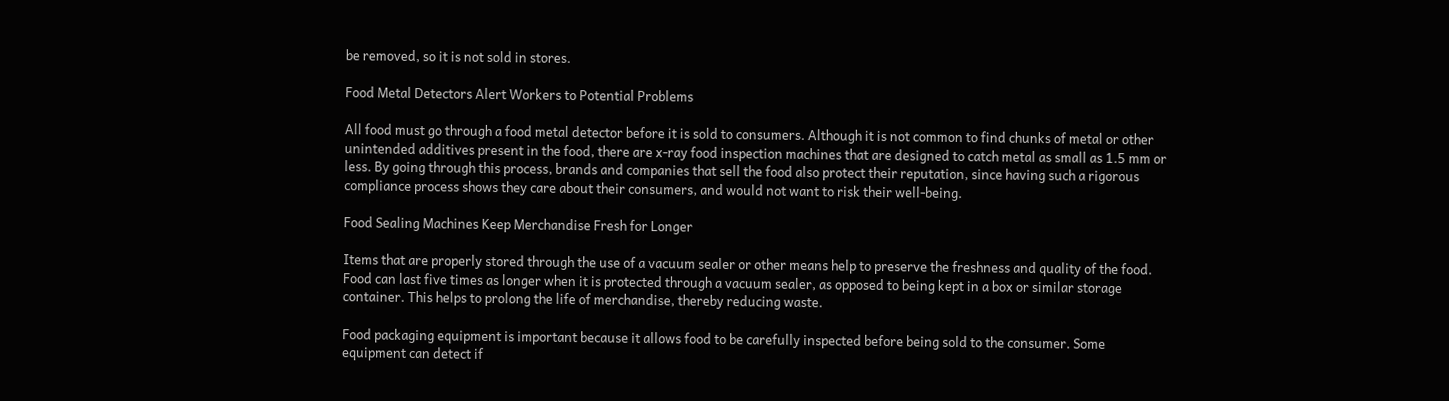be removed, so it is not sold in stores.

Food Metal Detectors Alert Workers to Potential Problems

All food must go through a food metal detector before it is sold to consumers. Although it is not common to find chunks of metal or other unintended additives present in the food, there are x-ray food inspection machines that are designed to catch metal as small as 1.5 mm or less. By going through this process, brands and companies that sell the food also protect their reputation, since having such a rigorous compliance process shows they care about their consumers, and would not want to risk their well-being.

Food Sealing Machines Keep Merchandise Fresh for Longer

Items that are properly stored through the use of a vacuum sealer or other means help to preserve the freshness and quality of the food. Food can last five times as longer when it is protected through a vacuum sealer, as opposed to being kept in a box or similar storage container. This helps to prolong the life of merchandise, thereby reducing waste.

Food packaging equipment is important because it allows food to be carefully inspected before being sold to the consumer. Some equipment can detect if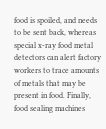food is spoiled, and needs to be sent back, whereas special x-ray food metal detectors can alert factory workers to trace amounts of metals that may be present in food. Finally, food sealing machines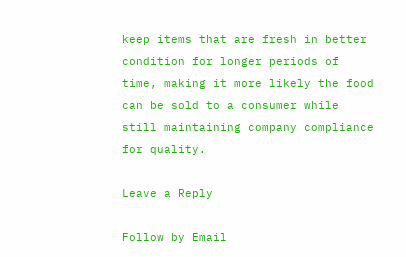keep items that are fresh in better condition for longer periods of time, making it more likely the food can be sold to a consumer while still maintaining company compliance for quality.

Leave a Reply

Follow by Email